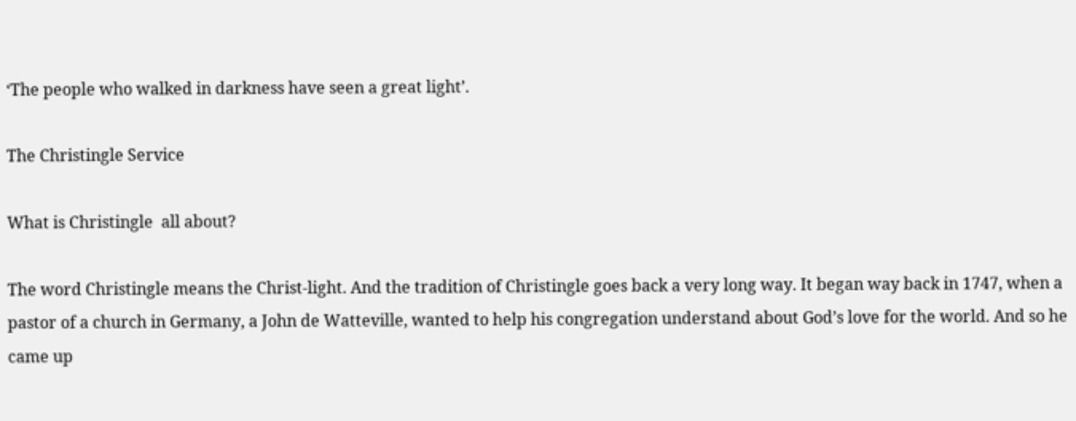‘The people who walked in darkness have seen a great light’.

The Christingle Service

What is Christingle  all about?

The word Christingle means the Christ-light. And the tradition of Christingle goes back a very long way. It began way back in 1747, when a pastor of a church in Germany, a John de Watteville, wanted to help his congregation understand about God’s love for the world. And so he came up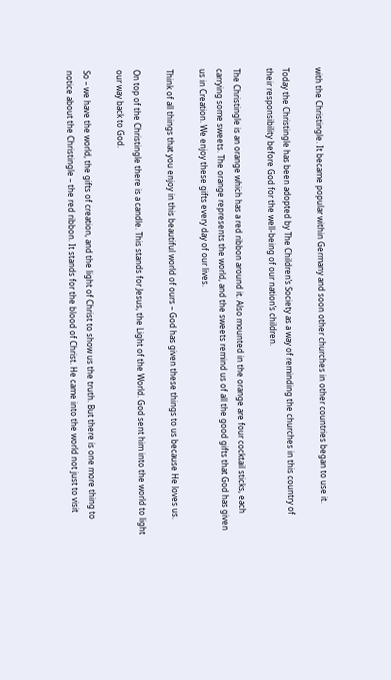with the Christingle. It became popular within Germany and soon other churches in other countries began to use it.

Today the Christingle has been adopted by The Children’s Society as a way of reminding the churches in this country of their responsibility before God for the well-being of our nation’s children.

The Christingle is an orange which has a red ribbon around it. Also mounted in the orange are four cocktail sticks, each carrying some sweets. The orange represents the world, and the sweets remind us of all the good gifts that God has given us in Creation. We enjoy these gifts every day of our lives.

Think of all things that you enjoy in this beautiful world of ours – God has given these things to us because He loves us.

On top of the Christingle there is a candle. This stands for Jesus, the Light of the World. God sent him into the world to light our way back to God.

So – we have the world, the gifts of creation, and the light of Christ to show us the truth. But there is one more thing to notice about the Christingle – the red ribbon. It stands for the blood of Christ. He came into the world not just to visit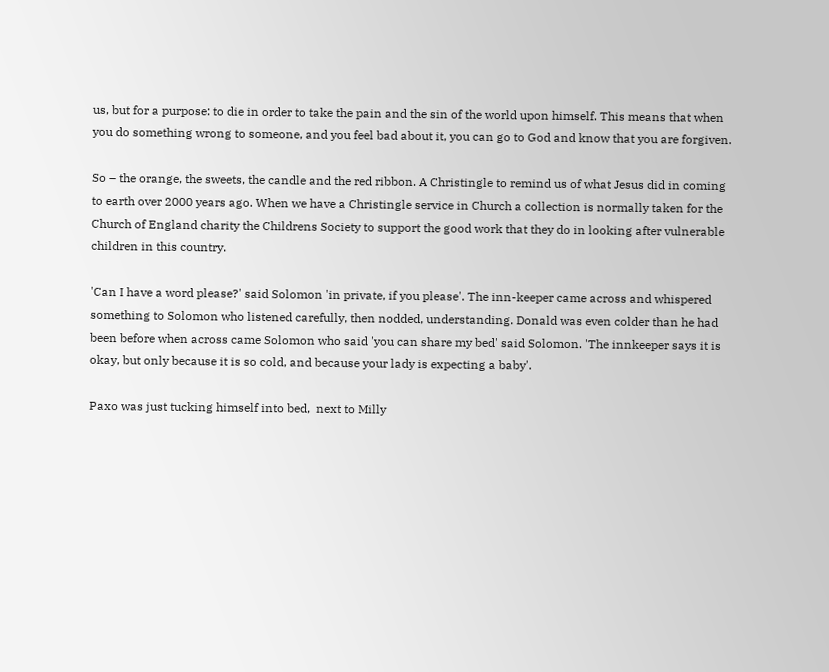us, but for a purpose: to die in order to take the pain and the sin of the world upon himself. This means that when you do something wrong to someone, and you feel bad about it, you can go to God and know that you are forgiven.

So – the orange, the sweets, the candle and the red ribbon. A Christingle to remind us of what Jesus did in coming to earth over 2000 years ago. When we have a Christingle service in Church a collection is normally taken for the Church of England charity the Childrens Society to support the good work that they do in looking after vulnerable children in this country.

'Can I have a word please?' said Solomon 'in private, if you please'. The inn-keeper came across and whispered something to Solomon who listened carefully, then nodded, understanding. Donald was even colder than he had been before when across came Solomon who said 'you can share my bed' said Solomon. 'The innkeeper says it is okay, but only because it is so cold, and because your lady is expecting a baby'.

Paxo was just tucking himself into bed,  next to Milly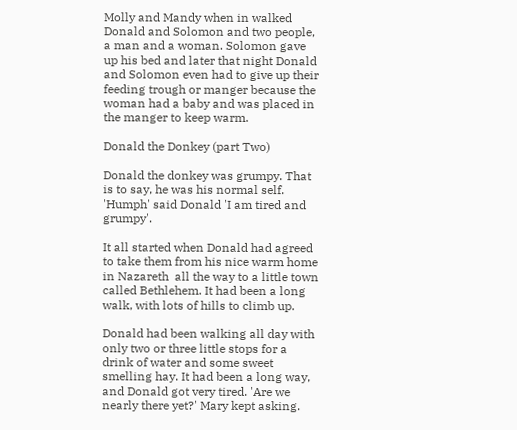Molly and Mandy when in walked Donald and Solomon and two people, a man and a woman. Solomon gave up his bed and later that night Donald and Solomon even had to give up their feeding trough or manger because the woman had a baby and was placed in the manger to keep warm.

Donald the Donkey (part Two)

Donald the donkey was grumpy. That is to say, he was his normal self. 'Humph' said Donald 'I am tired and grumpy'.

It all started when Donald had agreed to take them from his nice warm home in Nazareth  all the way to a little town called Bethlehem. It had been a long walk, with lots of hills to climb up.

Donald had been walking all day with only two or three little stops for a drink of water and some sweet smelling hay. It had been a long way, and Donald got very tired. 'Are we nearly there yet?' Mary kept asking.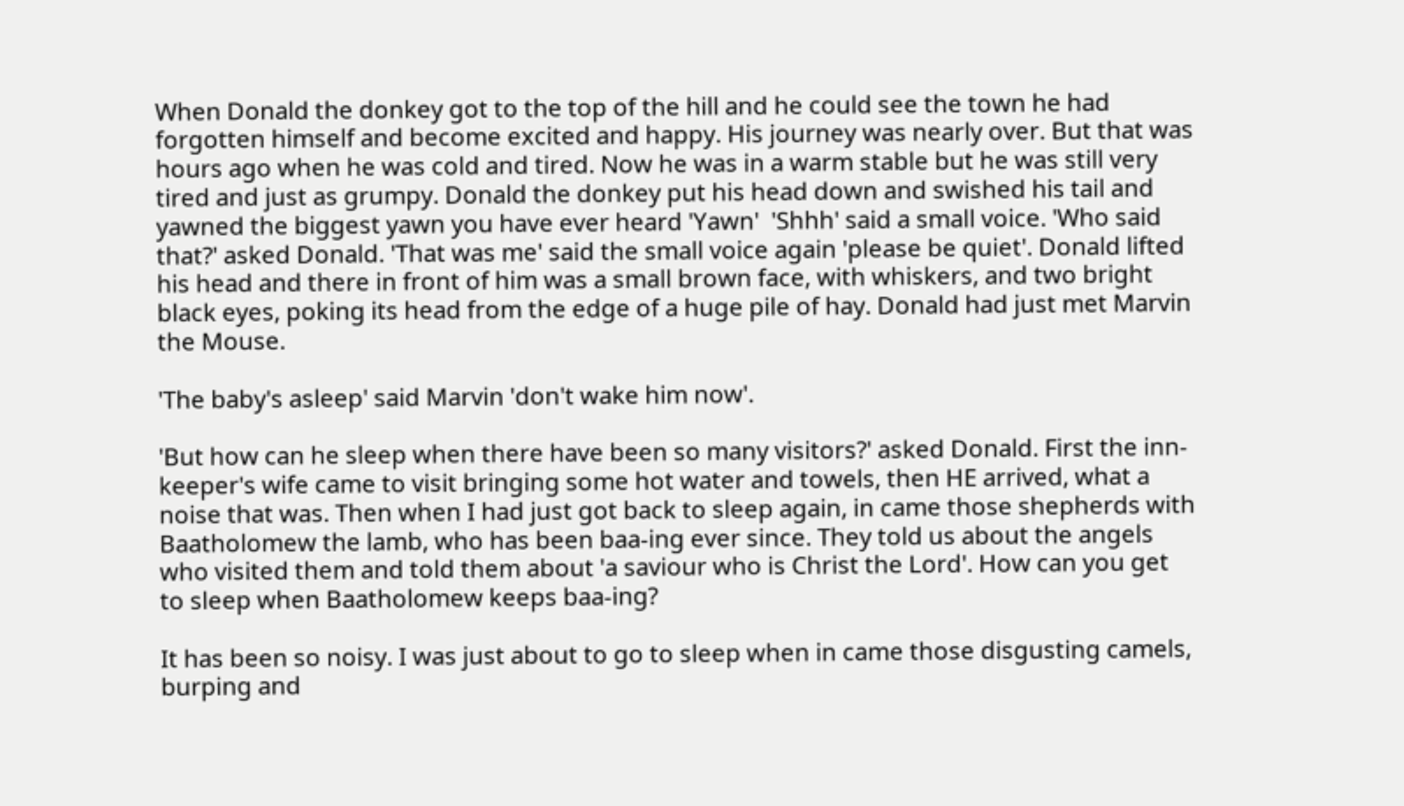When Donald the donkey got to the top of the hill and he could see the town he had forgotten himself and become excited and happy. His journey was nearly over. But that was hours ago when he was cold and tired. Now he was in a warm stable but he was still very tired and just as grumpy. Donald the donkey put his head down and swished his tail and yawned the biggest yawn you have ever heard 'Yawn'  'Shhh' said a small voice. 'Who said that?' asked Donald. 'That was me' said the small voice again 'please be quiet'. Donald lifted his head and there in front of him was a small brown face, with whiskers, and two bright black eyes, poking its head from the edge of a huge pile of hay. Donald had just met Marvin the Mouse.

'The baby's asleep' said Marvin 'don't wake him now'.

'But how can he sleep when there have been so many visitors?' asked Donald. First the inn-keeper's wife came to visit bringing some hot water and towels, then HE arrived, what a noise that was. Then when I had just got back to sleep again, in came those shepherds with Baatholomew the lamb, who has been baa-ing ever since. They told us about the angels who visited them and told them about 'a saviour who is Christ the Lord'. How can you get to sleep when Baatholomew keeps baa-ing?

It has been so noisy. I was just about to go to sleep when in came those disgusting camels, burping and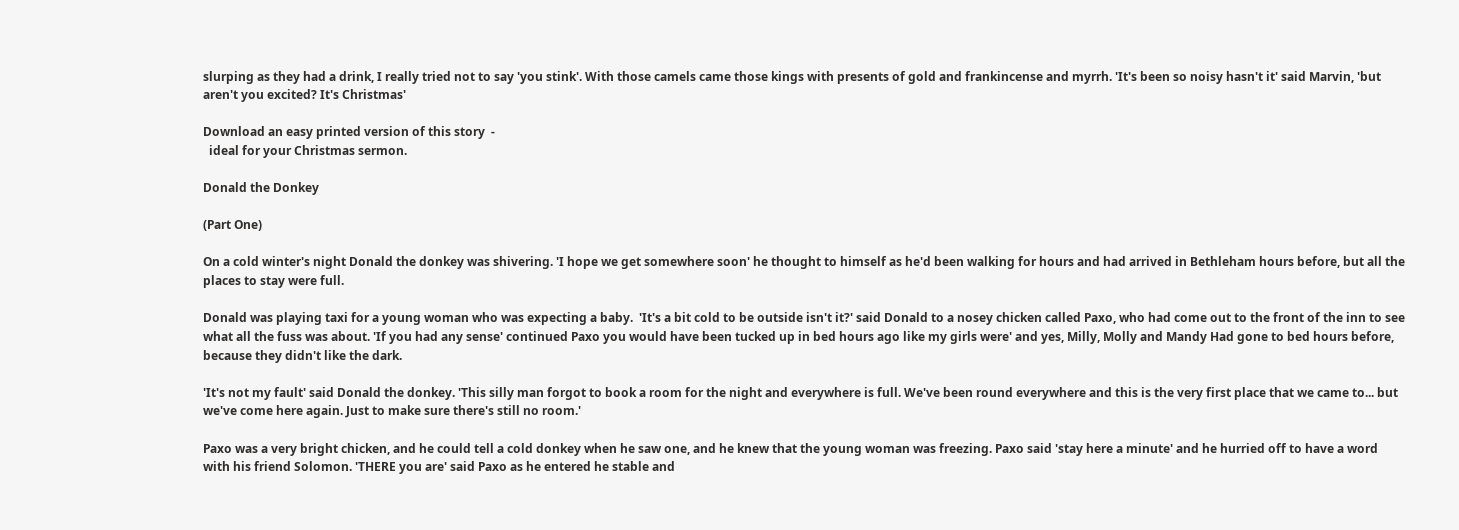slurping as they had a drink, I really tried not to say 'you stink'. With those camels came those kings with presents of gold and frankincense and myrrh. 'It's been so noisy hasn't it' said Marvin, 'but aren't you excited? It's Christmas'

Download an easy printed version of this story  -
  ideal for your Christmas sermon.

Donald the Donkey

(Part One)

On a cold winter's night Donald the donkey was shivering. 'I hope we get somewhere soon' he thought to himself as he'd been walking for hours and had arrived in Bethleham hours before, but all the places to stay were full.

Donald was playing taxi for a young woman who was expecting a baby.  'It's a bit cold to be outside isn't it?' said Donald to a nosey chicken called Paxo, who had come out to the front of the inn to see what all the fuss was about. 'If you had any sense' continued Paxo you would have been tucked up in bed hours ago like my girls were' and yes, Milly, Molly and Mandy Had gone to bed hours before, because they didn't like the dark.

'It's not my fault' said Donald the donkey. 'This silly man forgot to book a room for the night and everywhere is full. We've been round everywhere and this is the very first place that we came to... but we've come here again. Just to make sure there's still no room.'

Paxo was a very bright chicken, and he could tell a cold donkey when he saw one, and he knew that the young woman was freezing. Paxo said 'stay here a minute' and he hurried off to have a word with his friend Solomon. 'THERE you are' said Paxo as he entered he stable and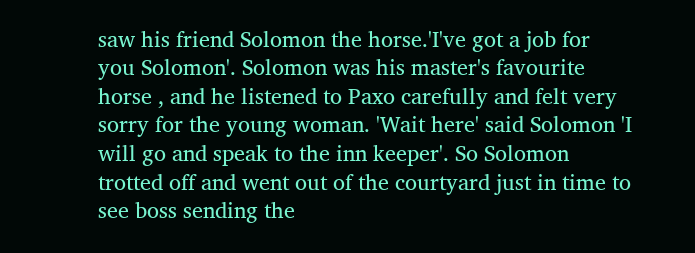saw his friend Solomon the horse.'I've got a job for you Solomon'. Solomon was his master's favourite horse , and he listened to Paxo carefully and felt very sorry for the young woman. 'Wait here' said Solomon 'I will go and speak to the inn keeper'. So Solomon trotted off and went out of the courtyard just in time to see boss sending the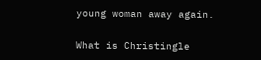young woman away again.

What is Christingle